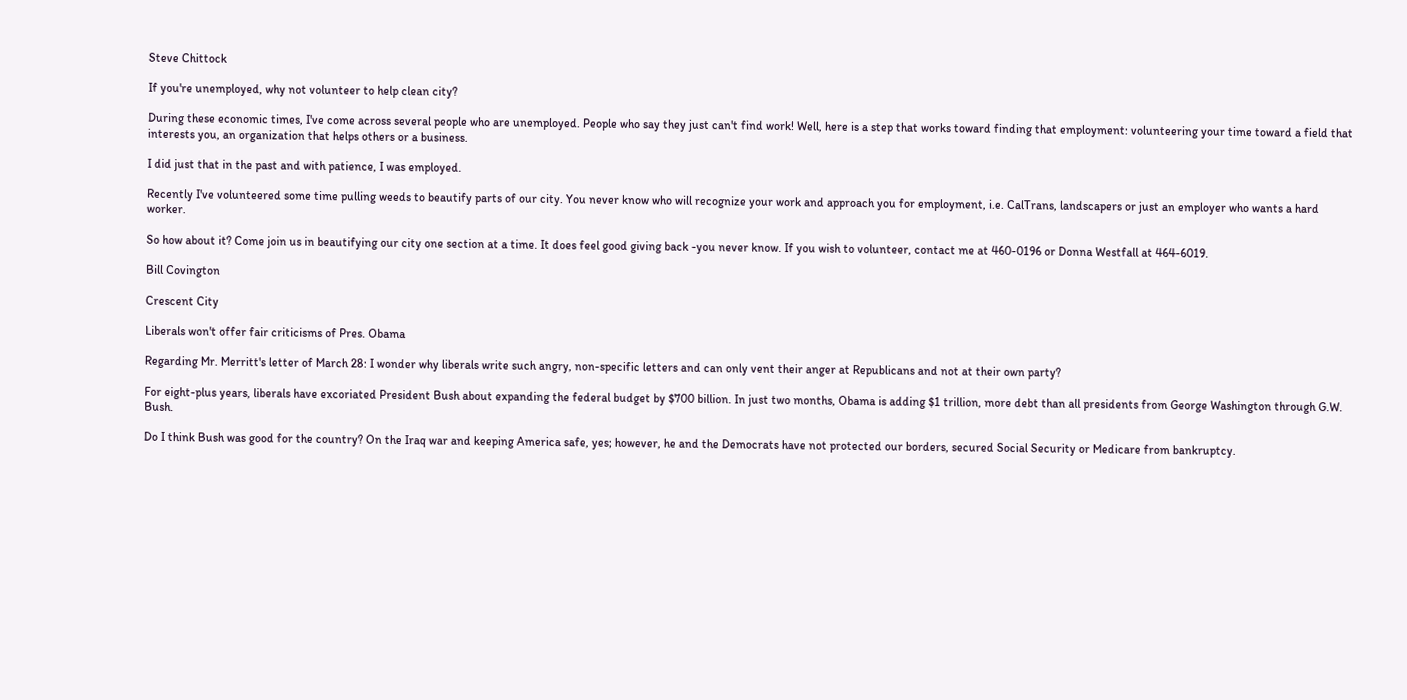Steve Chittock

If you're unemployed, why not volunteer to help clean city?

During these economic times, I've come across several people who are unemployed. People who say they just can't find work! Well, here is a step that works toward finding that employment: volunteering your time toward a field that interests you, an organization that helps others or a business.

I did just that in the past and with patience, I was employed.

Recently I've volunteered some time pulling weeds to beautify parts of our city. You never know who will recognize your work and approach you for employment, i.e. CalTrans, landscapers or just an employer who wants a hard worker.

So how about it? Come join us in beautifying our city one section at a time. It does feel good giving back -you never know. If you wish to volunteer, contact me at 460-0196 or Donna Westfall at 464-6019.

Bill Covington

Crescent City

Liberals won't offer fair criticisms of Pres. Obama

Regarding Mr. Merritt's letter of March 28: I wonder why liberals write such angry, non-specific letters and can only vent their anger at Republicans and not at their own party?

For eight-plus years, liberals have excoriated President Bush about expanding the federal budget by $700 billion. In just two months, Obama is adding $1 trillion, more debt than all presidents from George Washington through G.W. Bush.

Do I think Bush was good for the country? On the Iraq war and keeping America safe, yes; however, he and the Democrats have not protected our borders, secured Social Security or Medicare from bankruptcy.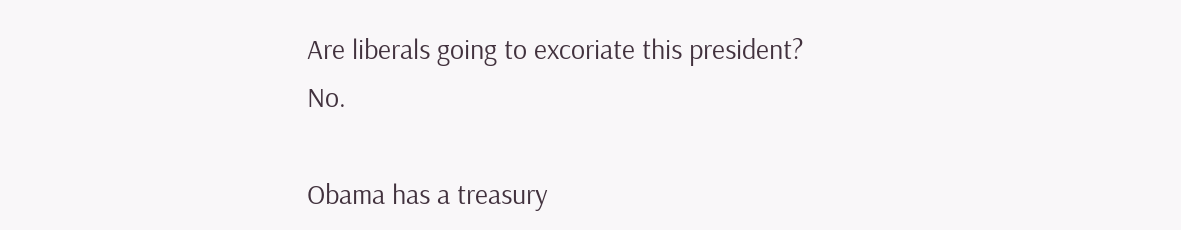Are liberals going to excoriate this president? No.

Obama has a treasury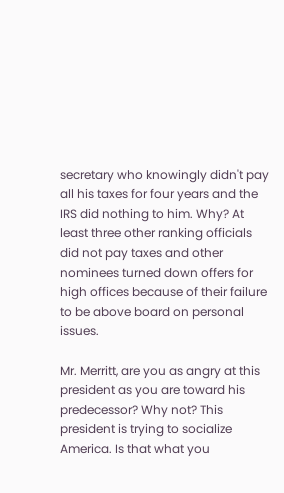secretary who knowingly didn't pay all his taxes for four years and the IRS did nothing to him. Why? At least three other ranking officials did not pay taxes and other nominees turned down offers for high offices because of their failure to be above board on personal issues.

Mr. Merritt, are you as angry at this president as you are toward his predecessor? Why not? This president is trying to socialize America. Is that what you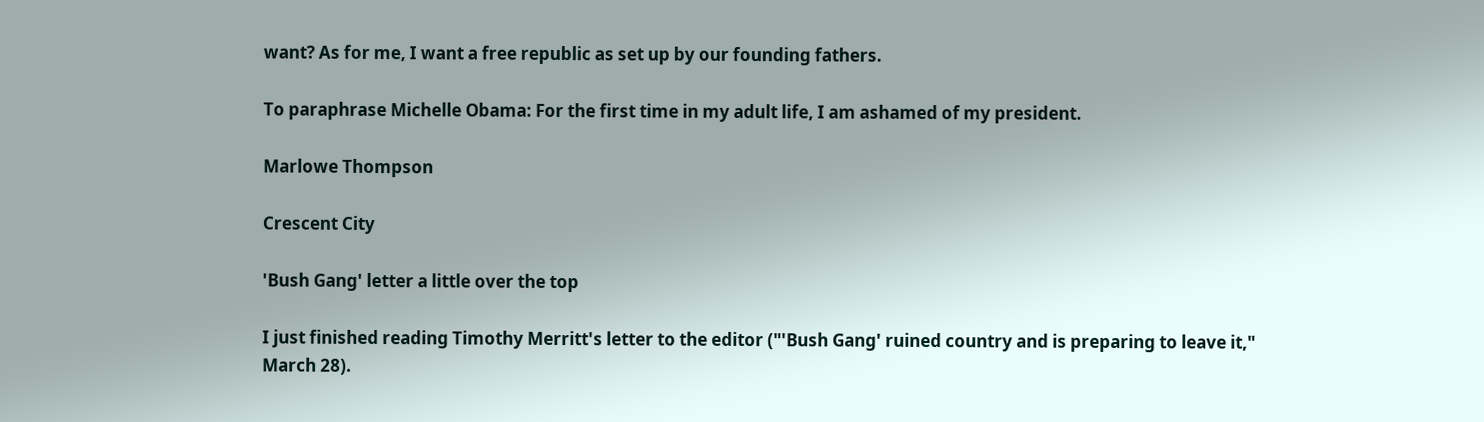want? As for me, I want a free republic as set up by our founding fathers.

To paraphrase Michelle Obama: For the first time in my adult life, I am ashamed of my president.

Marlowe Thompson

Crescent City

'Bush Gang' letter a little over the top

I just finished reading Timothy Merritt's letter to the editor ("'Bush Gang' ruined country and is preparing to leave it," March 28).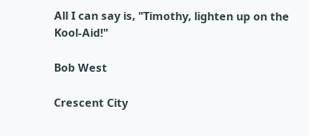All I can say is, "Timothy, lighten up on the Kool-Aid!"

Bob West

Crescent City